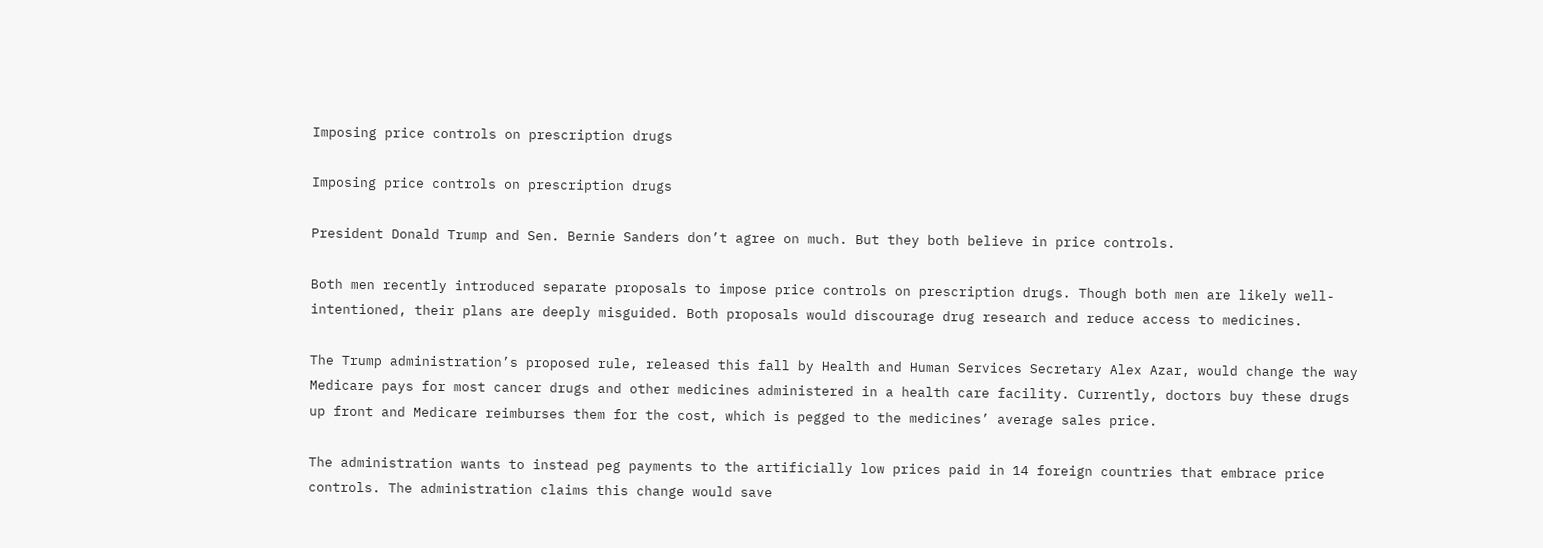Imposing price controls on prescription drugs

Imposing price controls on prescription drugs

President Donald Trump and Sen. Bernie Sanders don’t agree on much. But they both believe in price controls.

Both men recently introduced separate proposals to impose price controls on prescription drugs. Though both men are likely well-intentioned, their plans are deeply misguided. Both proposals would discourage drug research and reduce access to medicines.

The Trump administration’s proposed rule, released this fall by Health and Human Services Secretary Alex Azar, would change the way Medicare pays for most cancer drugs and other medicines administered in a health care facility. Currently, doctors buy these drugs up front and Medicare reimburses them for the cost, which is pegged to the medicines’ average sales price.

The administration wants to instead peg payments to the artificially low prices paid in 14 foreign countries that embrace price controls. The administration claims this change would save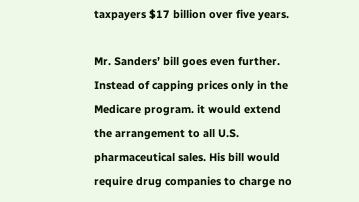taxpayers $17 billion over five years.

Mr. Sanders’ bill goes even further. Instead of capping prices only in the Medicare program. it would extend the arrangement to all U.S. pharmaceutical sales. His bill would require drug companies to charge no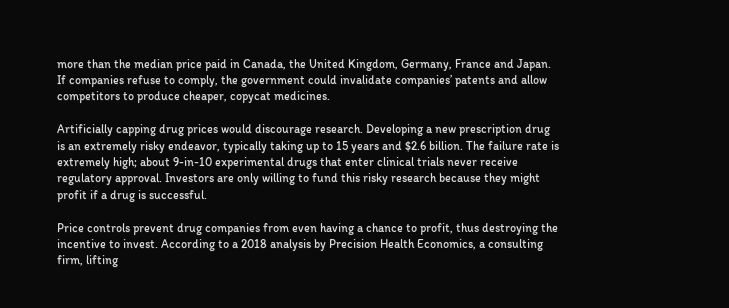more than the median price paid in Canada, the United Kingdom, Germany, France and Japan. If companies refuse to comply, the government could invalidate companies’ patents and allow competitors to produce cheaper, copycat medicines.

Artificially capping drug prices would discourage research. Developing a new prescription drug is an extremely risky endeavor, typically taking up to 15 years and $2.6 billion. The failure rate is extremely high; about 9-in-10 experimental drugs that enter clinical trials never receive regulatory approval. Investors are only willing to fund this risky research because they might profit if a drug is successful.

Price controls prevent drug companies from even having a chance to profit, thus destroying the incentive to invest. According to a 2018 analysis by Precision Health Economics, a consulting firm, lifting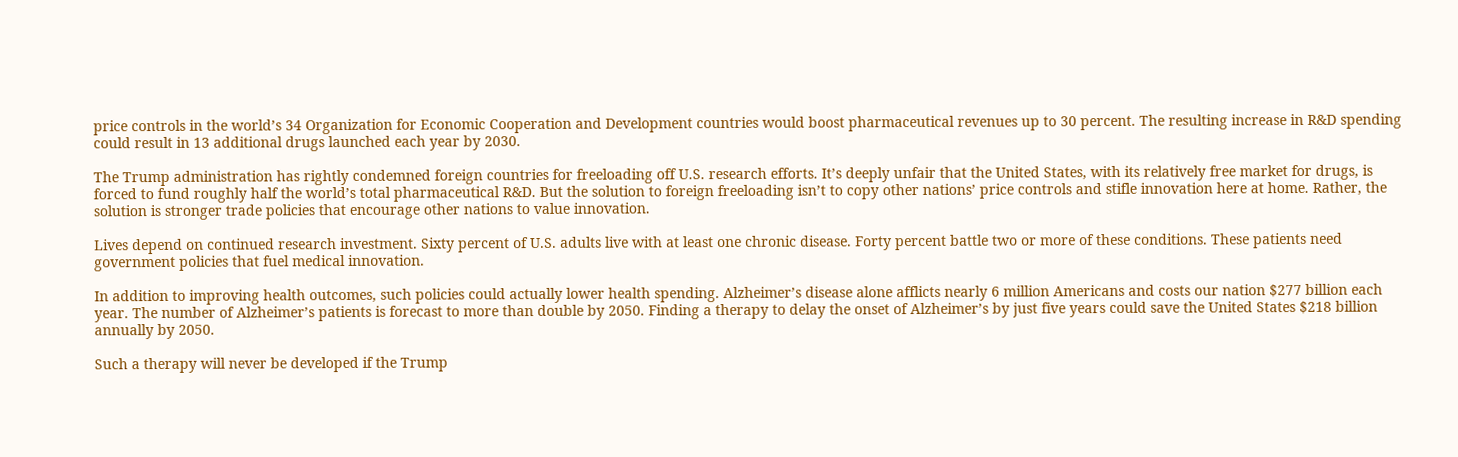price controls in the world’s 34 Organization for Economic Cooperation and Development countries would boost pharmaceutical revenues up to 30 percent. The resulting increase in R&D spending could result in 13 additional drugs launched each year by 2030.

The Trump administration has rightly condemned foreign countries for freeloading off U.S. research efforts. It’s deeply unfair that the United States, with its relatively free market for drugs, is forced to fund roughly half the world’s total pharmaceutical R&D. But the solution to foreign freeloading isn’t to copy other nations’ price controls and stifle innovation here at home. Rather, the solution is stronger trade policies that encourage other nations to value innovation.

Lives depend on continued research investment. Sixty percent of U.S. adults live with at least one chronic disease. Forty percent battle two or more of these conditions. These patients need government policies that fuel medical innovation.

In addition to improving health outcomes, such policies could actually lower health spending. Alzheimer’s disease alone afflicts nearly 6 million Americans and costs our nation $277 billion each year. The number of Alzheimer’s patients is forecast to more than double by 2050. Finding a therapy to delay the onset of Alzheimer’s by just five years could save the United States $218 billion annually by 2050.

Such a therapy will never be developed if the Trump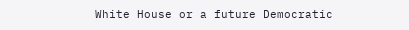White House or a future Democratic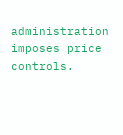administration imposes price controls.